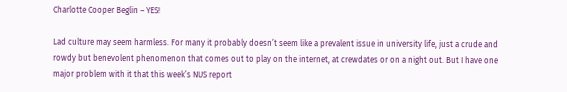Charlotte Cooper Beglin – YES!

Lad culture may seem harmless. For many it probably doesn’t seem like a prevalent issue in university life, just a crude and rowdy but benevolent phenomenon that comes out to play on the internet, at crewdates or on a night out. But I have one major problem with it that this week’s NUS report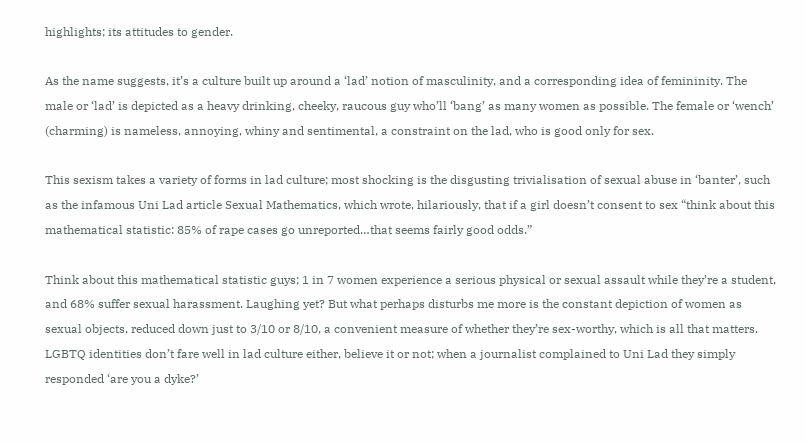highlights; its attitudes to gender.

As the name suggests, it’s a culture built up around a ‘lad’ notion of masculinity, and a corresponding idea of femininity. The male or ‘lad’ is depicted as a heavy drinking, cheeky, raucous guy who’ll ‘bang’ as many women as possible. The female or ‘wench’ (charming) is nameless, annoying, whiny and sentimental, a constraint on the lad, who is good only for sex.

This sexism takes a variety of forms in lad culture; most shocking is the disgusting trivialisation of sexual abuse in ‘banter’, such as the infamous Uni Lad article Sexual Mathematics, which wrote, hilariously, that if a girl doesn’t consent to sex “think about this mathematical statistic: 85% of rape cases go unreported…that seems fairly good odds.”

Think about this mathematical statistic guys; 1 in 7 women experience a serious physical or sexual assault while they’re a student, and 68% suffer sexual harassment. Laughing yet? But what perhaps disturbs me more is the constant depiction of women as sexual objects, reduced down just to 3/10 or 8/10, a convenient measure of whether they’re sex-worthy, which is all that matters. LGBTQ identities don’t fare well in lad culture either, believe it or not; when a journalist complained to Uni Lad they simply responded ‘are you a dyke?’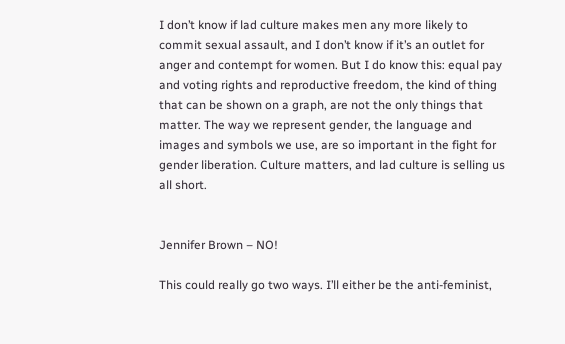I don’t know if lad culture makes men any more likely to commit sexual assault, and I don’t know if it’s an outlet for anger and contempt for women. But I do know this: equal pay and voting rights and reproductive freedom, the kind of thing that can be shown on a graph, are not the only things that matter. The way we represent gender, the language and images and symbols we use, are so important in the fight for gender liberation. Culture matters, and lad culture is selling us all short.


Jennifer Brown – NO!

This could really go two ways. I’ll either be the anti-feminist,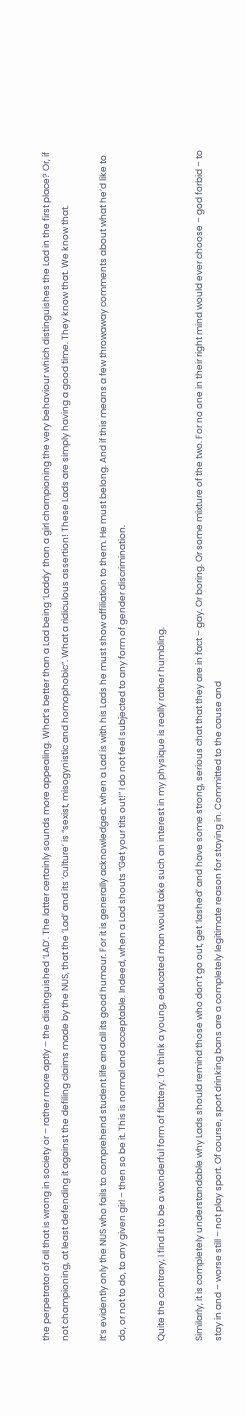the perpetrator of all that is wrong in society or – rather more aptly – the distinguished ‘LAD’. The latter certainly sounds more appealing. What’s better than a Lad being ‘Laddy’ than a girl championing the very behaviour which distinguishes the Lad in the first place? Or, if not championing, at least defending it against the defiling claims made by the NUS, that the ‘Lad’ and its ‘culture’ is “sexist, misogynistic and homophobic”. What a ridiculous assertion! These Lads are simply having a good time. They know that. We know that.

It’s evidently only the NUS who fails to comprehend student life and all its good humour. For it is generally acknowledged: when a Lad is with his Lads he must show affiliation to them. He must belong. And if this means a few throwaway comments about what he’d like to do, or not to do, to any given girl – then so be it. This is normal and acceptable. Indeed, when a Lad shouts “Get your tits out!” I do not feel subjected to any form of gender discrimination.

Quite the contrary, I find it to be a wonderful form of flattery. To think a young, educated man would take such an interest in my physique is really rather humbling.

Similarly, it is completely understandable why Lads should remind those who don’t go out, get ‘lashed’ and have some strong, serious chat that they are in fact – gay. Or boring. Or some mixture of the two. For no one in their right mind would ever choose – god forbid – to stay in and – worse still – not play sport. Of course, sport drinking bans are a completely legitimate reason for staying in. Committed to the cause and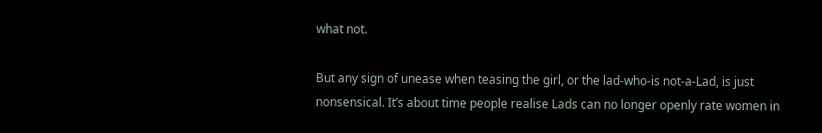what not.

But any sign of unease when teasing the girl, or the lad-who-is not-a-Lad, is just nonsensical. It’s about time people realise Lads can no longer openly rate women in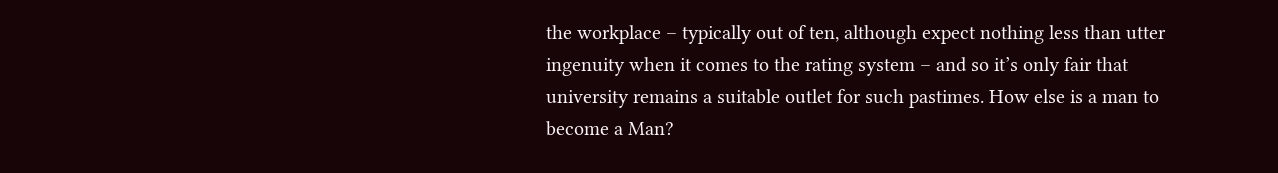the workplace – typically out of ten, although expect nothing less than utter ingenuity when it comes to the rating system – and so it’s only fair that university remains a suitable outlet for such pastimes. How else is a man to become a Man?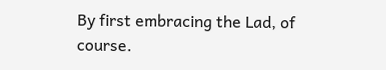By first embracing the Lad, of course.